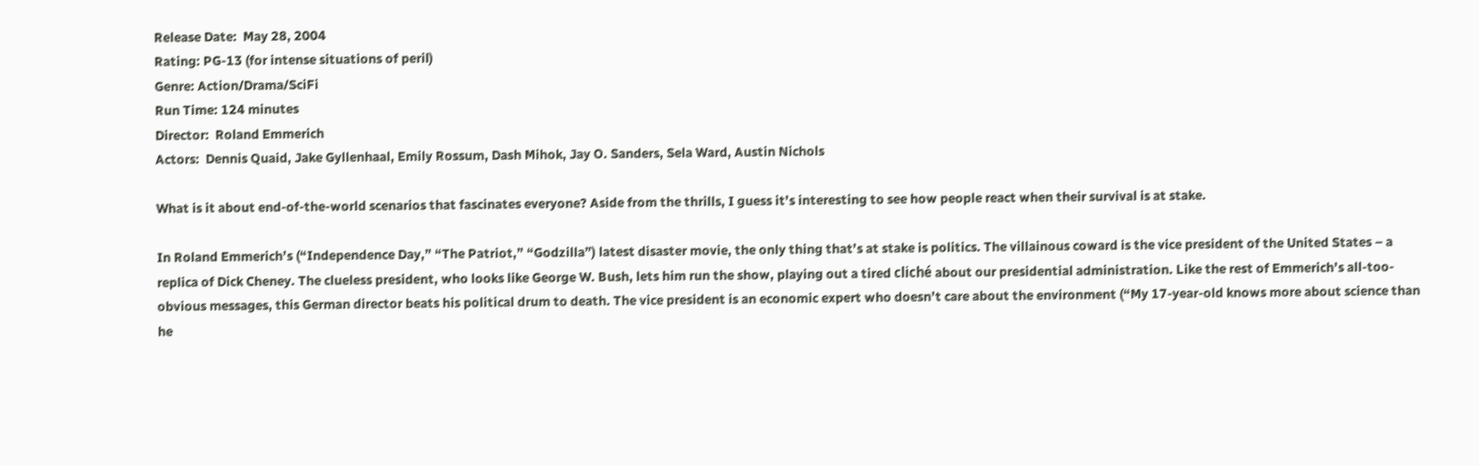Release Date:  May 28, 2004
Rating: PG-13 (for intense situations of peril)
Genre: Action/Drama/SciFi
Run Time: 124 minutes
Director:  Roland Emmerich
Actors:  Dennis Quaid, Jake Gyllenhaal, Emily Rossum, Dash Mihok, Jay O. Sanders, Sela Ward, Austin Nichols

What is it about end-of-the-world scenarios that fascinates everyone? Aside from the thrills, I guess it’s interesting to see how people react when their survival is at stake.

In Roland Emmerich’s (“Independence Day,” “The Patriot,” “Godzilla”) latest disaster movie, the only thing that’s at stake is politics. The villainous coward is the vice president of the United States – a replica of Dick Cheney. The clueless president, who looks like George W. Bush, lets him run the show, playing out a tired cliché about our presidential administration. Like the rest of Emmerich’s all-too-obvious messages, this German director beats his political drum to death. The vice president is an economic expert who doesn’t care about the environment (“My 17-year-old knows more about science than he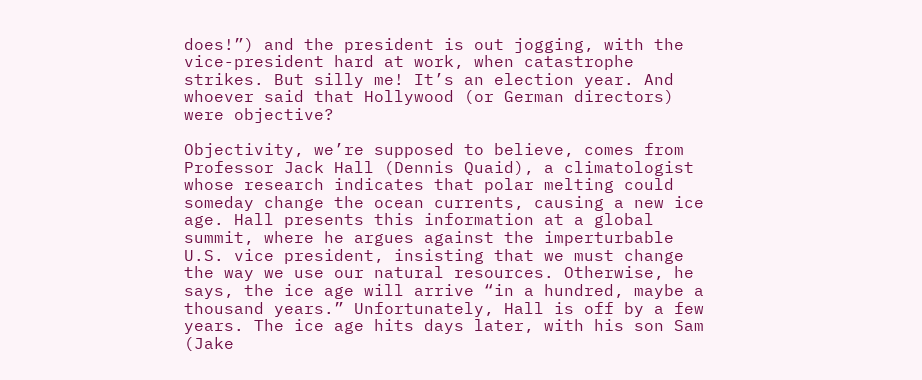does!”) and the president is out jogging, with the vice-president hard at work, when catastrophe strikes. But silly me! It’s an election year. And whoever said that Hollywood (or German directors) were objective?

Objectivity, we’re supposed to believe, comes from Professor Jack Hall (Dennis Quaid), a climatologist whose research indicates that polar melting could someday change the ocean currents, causing a new ice age. Hall presents this information at a global summit, where he argues against the imperturbable U.S. vice president, insisting that we must change the way we use our natural resources. Otherwise, he says, the ice age will arrive “in a hundred, maybe a thousand years.” Unfortunately, Hall is off by a few years. The ice age hits days later, with his son Sam (Jake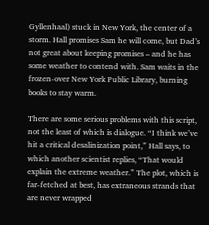Gyllenhaal) stuck in New York, the center of a storm. Hall promises Sam he will come, but Dad’s not great about keeping promises – and he has some weather to contend with. Sam waits in the frozen-over New York Public Library, burning books to stay warm.

There are some serious problems with this script, not the least of which is dialogue. “I think we’ve hit a critical desalinization point,” Hall says, to which another scientist replies, “That would explain the extreme weather.” The plot, which is far-fetched at best, has extraneous strands that are never wrapped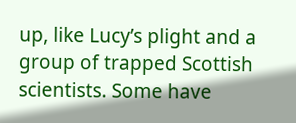up, like Lucy’s plight and a group of trapped Scottish scientists. Some have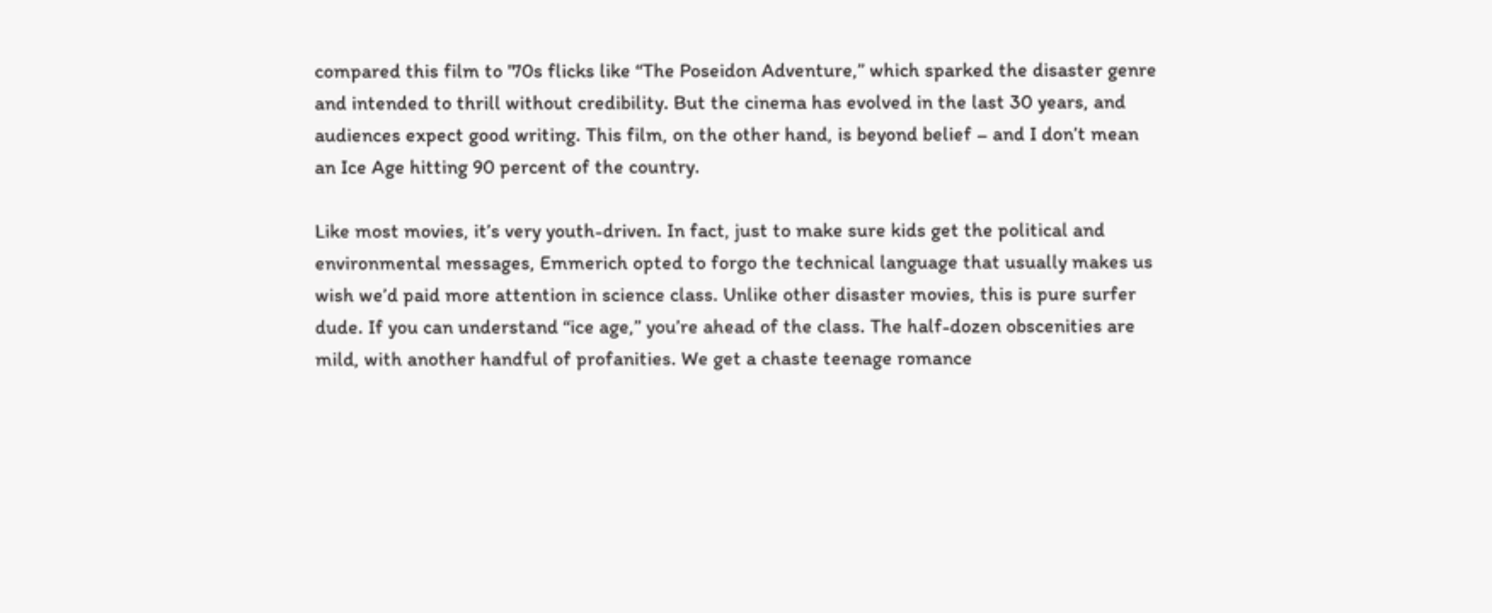compared this film to '70s flicks like “The Poseidon Adventure,” which sparked the disaster genre and intended to thrill without credibility. But the cinema has evolved in the last 30 years, and audiences expect good writing. This film, on the other hand, is beyond belief – and I don’t mean an Ice Age hitting 90 percent of the country.

Like most movies, it’s very youth-driven. In fact, just to make sure kids get the political and environmental messages, Emmerich opted to forgo the technical language that usually makes us wish we’d paid more attention in science class. Unlike other disaster movies, this is pure surfer dude. If you can understand “ice age,” you’re ahead of the class. The half-dozen obscenities are mild, with another handful of profanities. We get a chaste teenage romance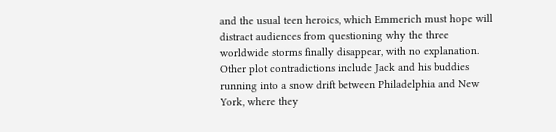and the usual teen heroics, which Emmerich must hope will distract audiences from questioning why the three worldwide storms finally disappear, with no explanation. Other plot contradictions include Jack and his buddies running into a snow drift between Philadelphia and New York, where they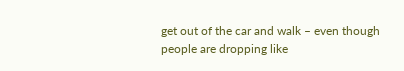get out of the car and walk – even though people are dropping like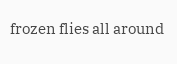frozen flies all around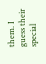them. I guess their special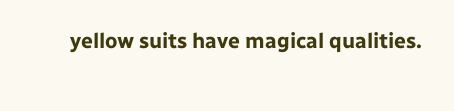yellow suits have magical qualities.